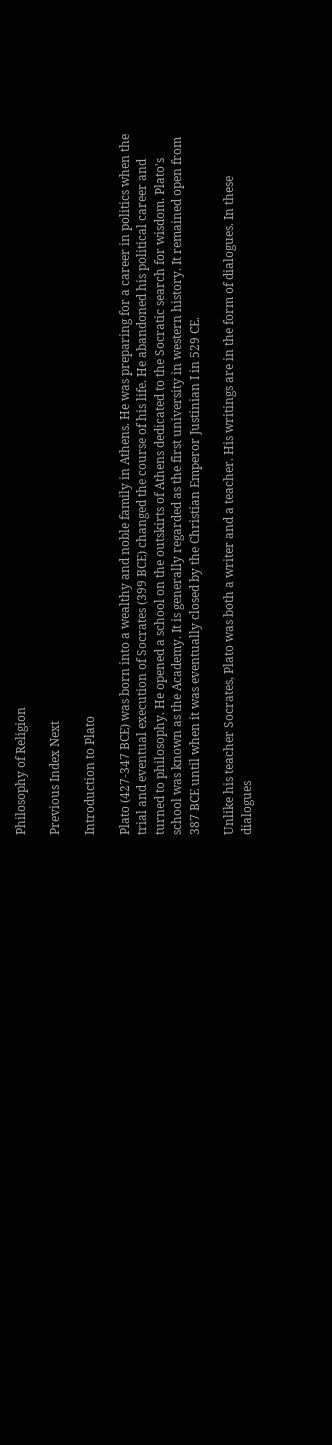Philosophy of Religion

Previous Index Next

Introduction to Plato

Plato (427-347 BCE) was born into a wealthy and noble family in Athens. He was preparing for a career in politics when the trial and eventual execution of Socrates (399 BCE) changed the course of his life. He abandoned his political career and turned to philosophy. He opened a school on the outskirts of Athens dedicated to the Socratic search for wisdom. Plato's school was known as the Academy. It is generally regarded as the first university in western history. It remained open from 387 BCE until when it was eventually closed by the Christian Emperor Justinian I in 529 CE.

Unlike his teacher Socrates, Plato was both a writer and a teacher. His writings are in the form of dialogues. In these dialogues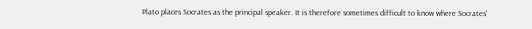Plato places Socrates as the principal speaker. It is therefore sometimes difficult to know where Socrates'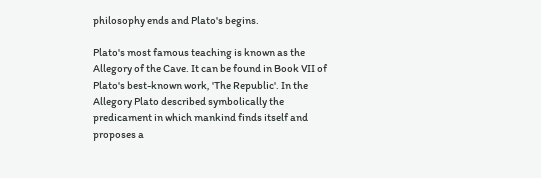philosophy ends and Plato's begins.

Plato's most famous teaching is known as the Allegory of the Cave. It can be found in Book VII of Plato's best-known work, 'The Republic'. In the Allegory Plato described symbolically the predicament in which mankind finds itself and proposes a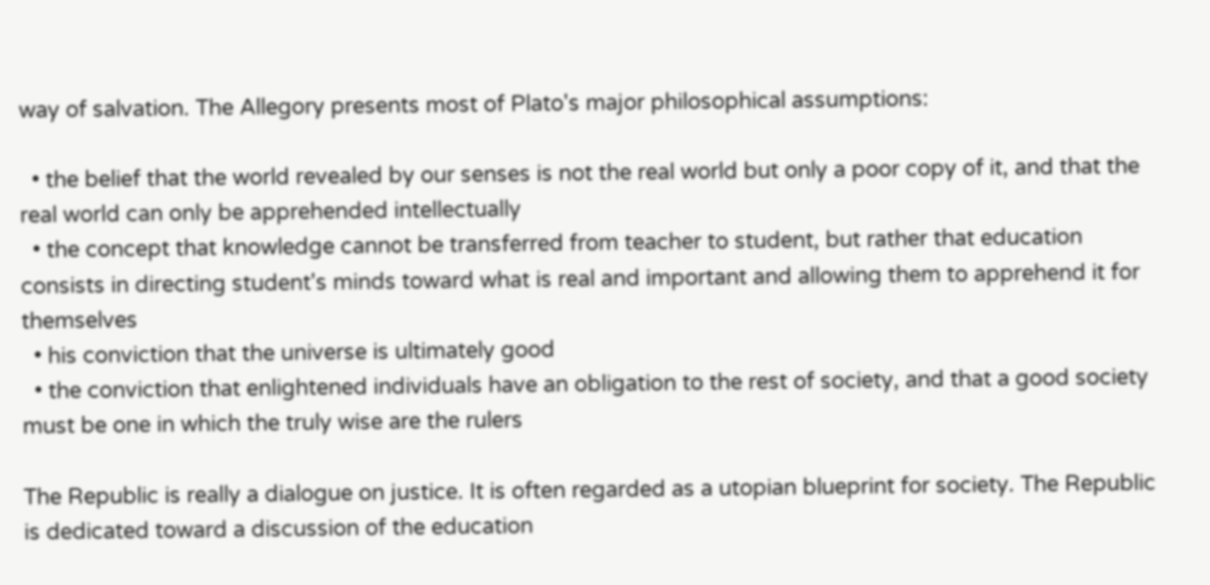way of salvation. The Allegory presents most of Plato's major philosophical assumptions:

  • the belief that the world revealed by our senses is not the real world but only a poor copy of it, and that the real world can only be apprehended intellectually
  • the concept that knowledge cannot be transferred from teacher to student, but rather that education consists in directing student's minds toward what is real and important and allowing them to apprehend it for themselves
  • his conviction that the universe is ultimately good
  • the conviction that enlightened individuals have an obligation to the rest of society, and that a good society must be one in which the truly wise are the rulers

The Republic is really a dialogue on justice. It is often regarded as a utopian blueprint for society. The Republic is dedicated toward a discussion of the education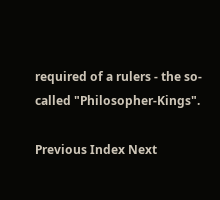required of a rulers - the so-called "Philosopher-Kings".

Previous Index Next